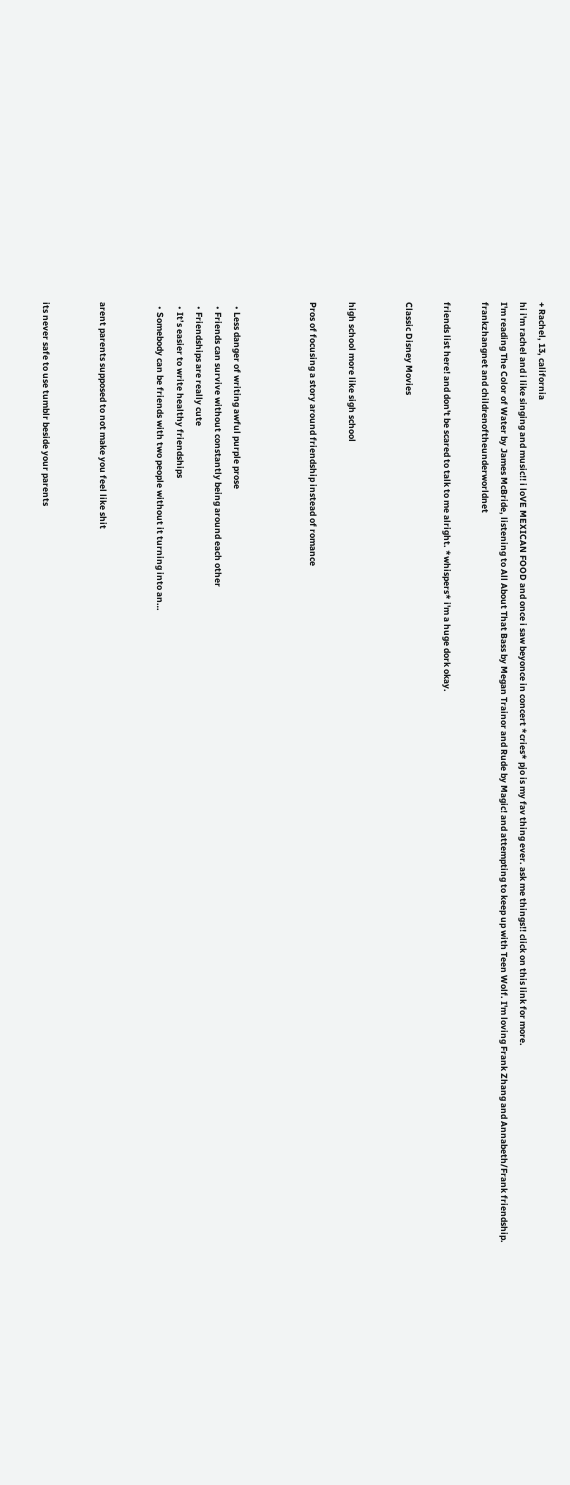+ Rachel, 13, california
hi i'm rachel and i like singing and music!! i loVE MEXICAN FOOD and once i saw beyonce in concert *cries* pjo is my fav thing ever. ask me things!! click on this link for more.
I'm reading The Color of Water by James McBride, listening to All About That Bass by Megan Trainor and Rude by Magic! and attempting to keep up with Teen Wolf. I'm loving Frank Zhang and Annabeth/Frank friendship.
frankzhangnet and childrenoftheunderworldnet

friends list here! and don't be scared to talk to me alright. *whispers* i'm a huge dork okay.

Classic Disney Movies


high school more like sigh school

Pros of focusing a story around friendship instead of romance



  • Less danger of writing awful purple prose
  • Friends can survive without constantly being around each other
  • Friendships are really cute
  • It’s easier to write healthy friendships
  • Somebody can be friends with two people without it turning into an…


arent parents supposed to not make you feel like shit


its never safe to use tumblr beside your parents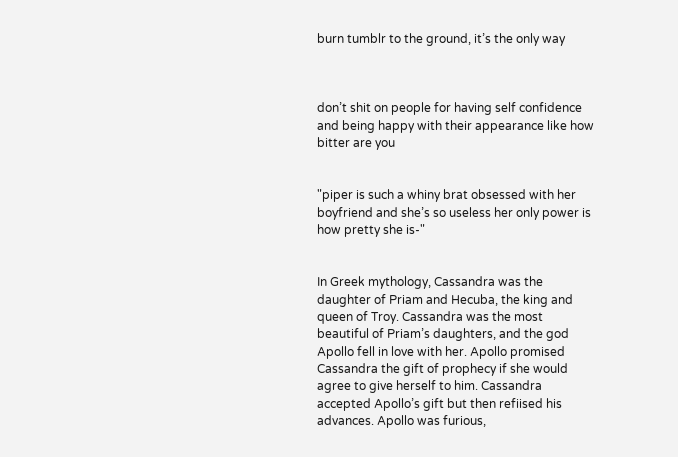burn tumblr to the ground, it’s the only way



don’t shit on people for having self confidence and being happy with their appearance like how bitter are you


"piper is such a whiny brat obsessed with her boyfriend and she’s so useless her only power is how pretty she is-"


In Greek mythology, Cassandra was the daughter of Priam and Hecuba, the king and queen of Troy. Cassandra was the most beautiful of Priam’s daughters, and the god Apollo fell in love with her. Apollo promised Cassandra the gift of prophecy if she would agree to give herself to him. Cassandra accepted Apollo’s gift but then refiised his advances. Apollo was furious,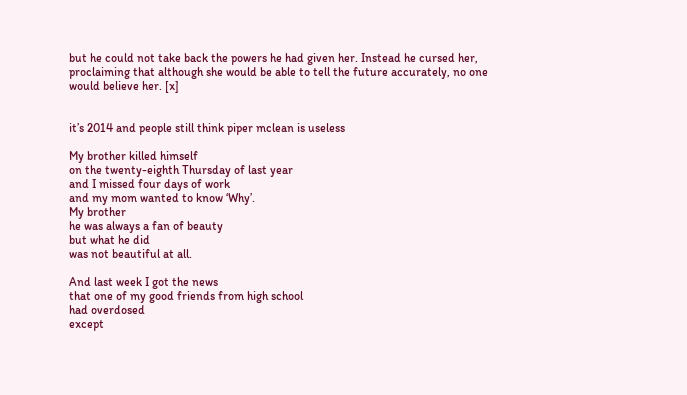but he could not take back the powers he had given her. Instead he cursed her, proclaiming that although she would be able to tell the future accurately, no one would believe her. [x]


it’s 2014 and people still think piper mclean is useless

My brother killed himself
on the twenty-eighth Thursday of last year
and I missed four days of work
and my mom wanted to know ‘Why’.
My brother
he was always a fan of beauty
but what he did
was not beautiful at all.

And last week I got the news
that one of my good friends from high school
had overdosed
except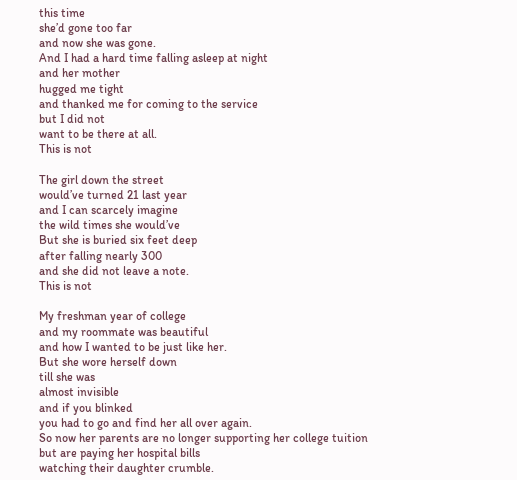this time
she’d gone too far
and now she was gone.
And I had a hard time falling asleep at night
and her mother
hugged me tight
and thanked me for coming to the service
but I did not
want to be there at all.
This is not

The girl down the street
would’ve turned 21 last year
and I can scarcely imagine
the wild times she would’ve
But she is buried six feet deep
after falling nearly 300
and she did not leave a note.
This is not

My freshman year of college
and my roommate was beautiful
and how I wanted to be just like her.
But she wore herself down
till she was
almost invisible
and if you blinked
you had to go and find her all over again.
So now her parents are no longer supporting her college tuition
but are paying her hospital bills
watching their daughter crumble.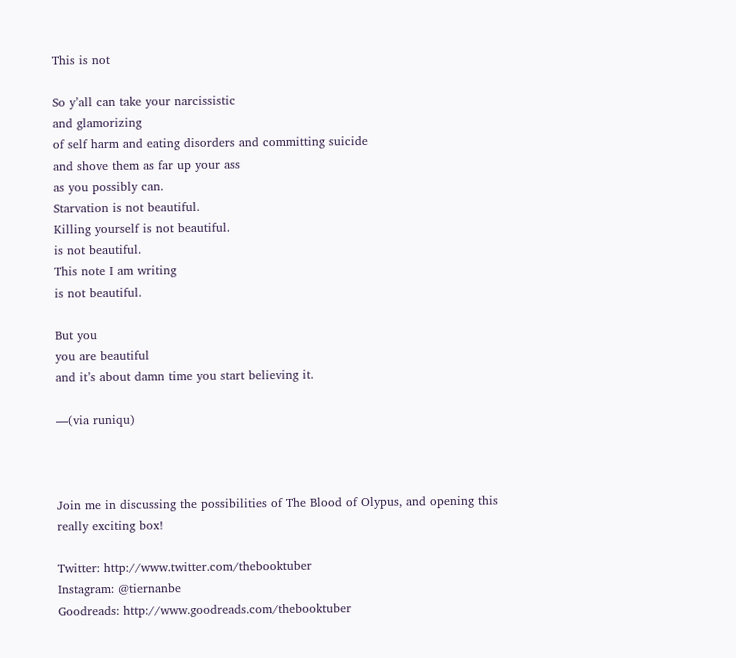This is not

So y’all can take your narcissistic
and glamorizing
of self harm and eating disorders and committing suicide
and shove them as far up your ass
as you possibly can.
Starvation is not beautiful.
Killing yourself is not beautiful.
is not beautiful.
This note I am writing
is not beautiful.

But you
you are beautiful
and it’s about damn time you start believing it.

—(via runiqu)



Join me in discussing the possibilities of The Blood of Olypus, and opening this really exciting box!

Twitter: http://www.twitter.com/thebooktuber
Instagram: @tiernanbe
Goodreads: http://www.goodreads.com/thebooktuber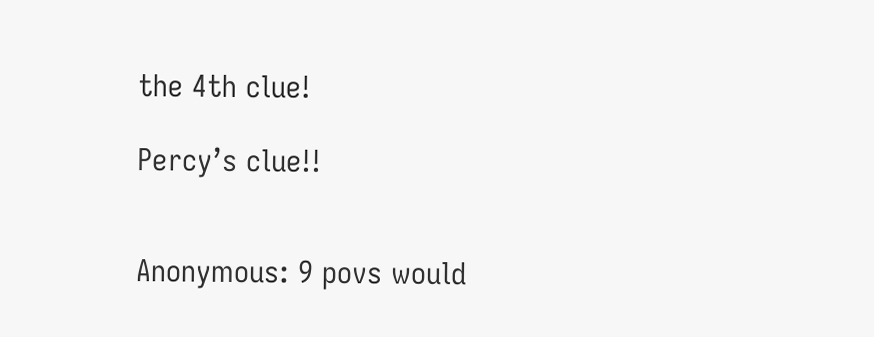the 4th clue!

Percy’s clue!!


Anonymous: 9 povs would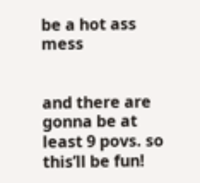be a hot ass mess


and there are gonna be at least 9 povs. so this’ll be fun!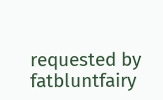requested by fatbluntfairy